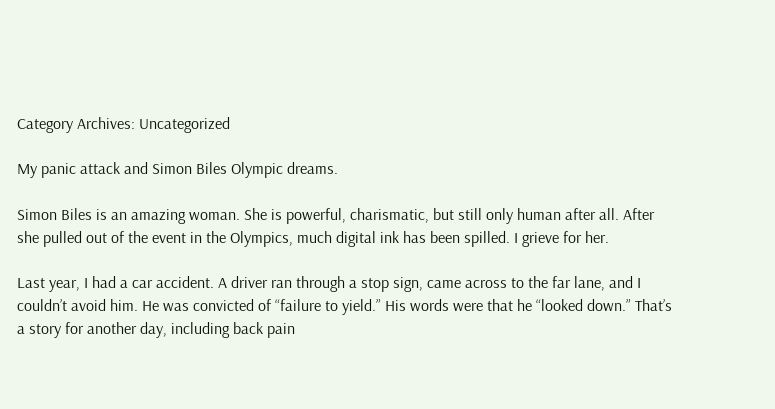Category Archives: Uncategorized

My panic attack and Simon Biles Olympic dreams.

Simon Biles is an amazing woman. She is powerful, charismatic, but still only human after all. After she pulled out of the event in the Olympics, much digital ink has been spilled. I grieve for her.

Last year, I had a car accident. A driver ran through a stop sign, came across to the far lane, and I couldn’t avoid him. He was convicted of “failure to yield.” His words were that he “looked down.” That’s a story for another day, including back pain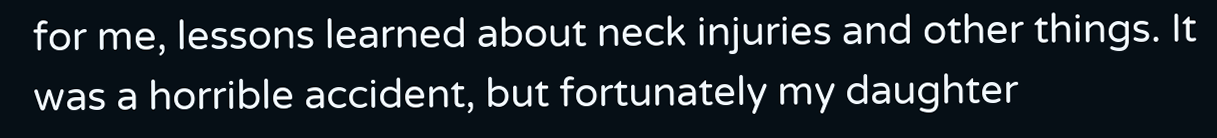for me, lessons learned about neck injuries and other things. It was a horrible accident, but fortunately my daughter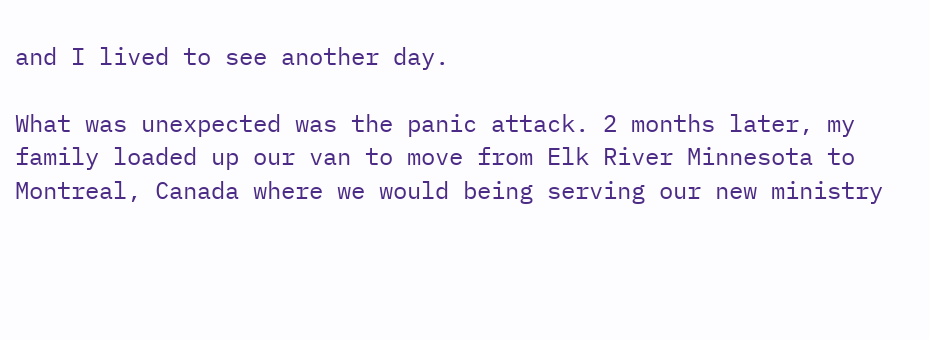and I lived to see another day.

What was unexpected was the panic attack. 2 months later, my family loaded up our van to move from Elk River Minnesota to Montreal, Canada where we would being serving our new ministry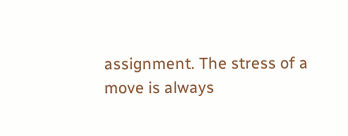assignment. The stress of a move is always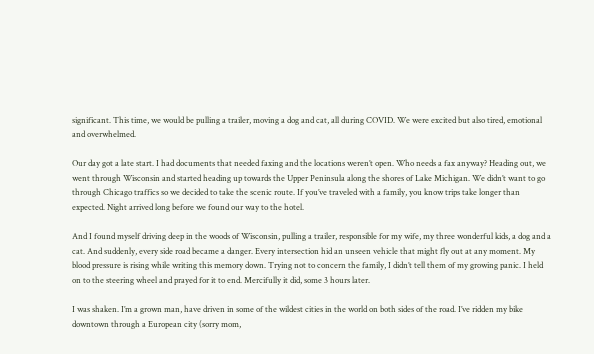significant. This time, we would be pulling a trailer, moving a dog and cat, all during COVID. We were excited but also tired, emotional and overwhelmed.

Our day got a late start. I had documents that needed faxing and the locations weren’t open. Who needs a fax anyway? Heading out, we went through Wisconsin and started heading up towards the Upper Peninsula along the shores of Lake Michigan. We didn’t want to go through Chicago traffics so we decided to take the scenic route. If you’ve traveled with a family, you know trips take longer than expected. Night arrived long before we found our way to the hotel.

And I found myself driving deep in the woods of Wisconsin, pulling a trailer, responsible for my wife, my three wonderful kids, a dog and a cat. And suddenly, every side road became a danger. Every intersection hid an unseen vehicle that might fly out at any moment. My blood pressure is rising while writing this memory down. Trying not to concern the family, I didn’t tell them of my growing panic. I held on to the steering wheel and prayed for it to end. Mercifully it did, some 3 hours later.

I was shaken. I’m a grown man, have driven in some of the wildest cities in the world on both sides of the road. I’ve ridden my bike downtown through a European city (sorry mom,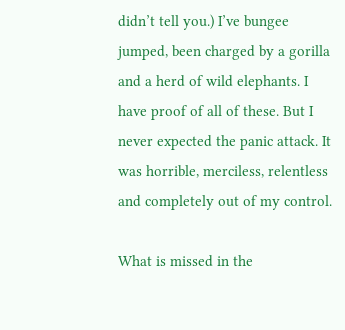didn’t tell you.) I’ve bungee jumped, been charged by a gorilla and a herd of wild elephants. I have proof of all of these. But I never expected the panic attack. It was horrible, merciless, relentless and completely out of my control.

What is missed in the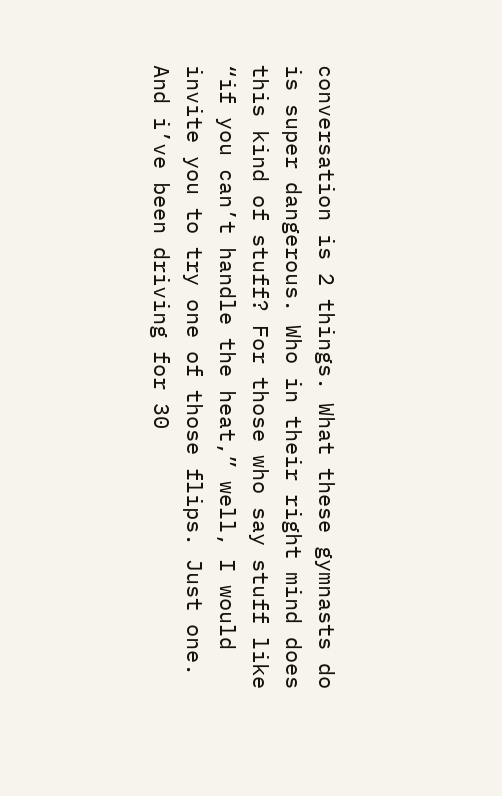conversation is 2 things. What these gymnasts do is super dangerous. Who in their right mind does this kind of stuff? For those who say stuff like “if you can’t handle the heat,” well, I would invite you to try one of those flips. Just one. And i’ve been driving for 30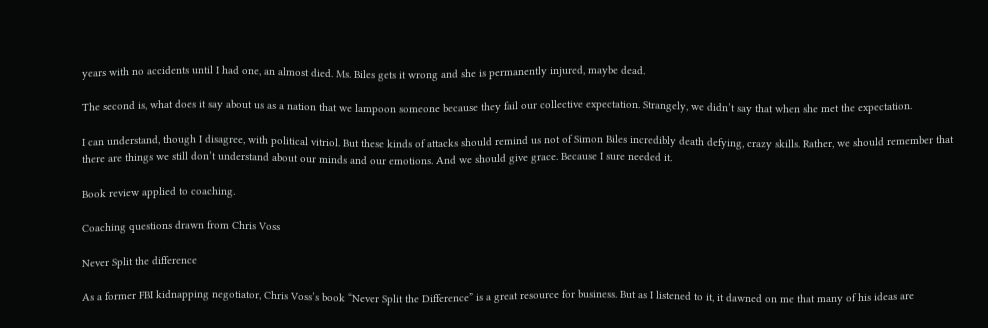years with no accidents until I had one, an almost died. Ms. Biles gets it wrong and she is permanently injured, maybe dead.

The second is, what does it say about us as a nation that we lampoon someone because they fail our collective expectation. Strangely, we didn’t say that when she met the expectation.

I can understand, though I disagree, with political vitriol. But these kinds of attacks should remind us not of Simon Biles incredibly death defying, crazy skills. Rather, we should remember that there are things we still don’t understand about our minds and our emotions. And we should give grace. Because I sure needed it.

Book review applied to coaching.

Coaching questions drawn from Chris Voss

Never Split the difference

As a former FBI kidnapping negotiator, Chris Voss’s book “Never Split the Difference” is a great resource for business. But as I listened to it, it dawned on me that many of his ideas are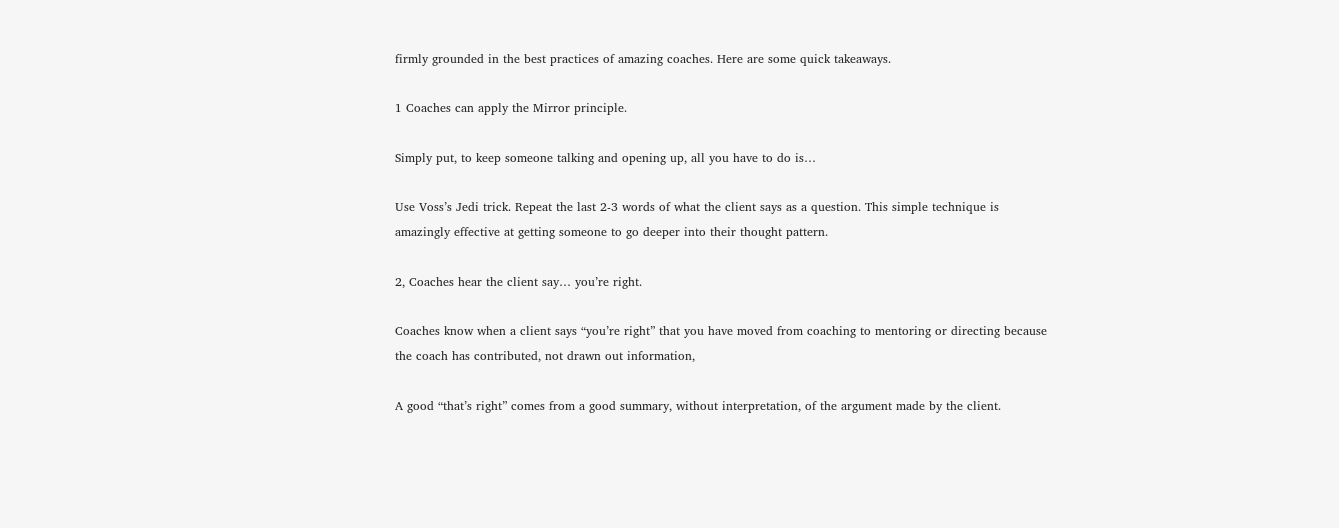firmly grounded in the best practices of amazing coaches. Here are some quick takeaways.

1 Coaches can apply the Mirror principle.

Simply put, to keep someone talking and opening up, all you have to do is…

Use Voss’s Jedi trick. Repeat the last 2-3 words of what the client says as a question. This simple technique is amazingly effective at getting someone to go deeper into their thought pattern.

2, Coaches hear the client say… you’re right.

Coaches know when a client says “you’re right” that you have moved from coaching to mentoring or directing because the coach has contributed, not drawn out information,

A good “that’s right” comes from a good summary, without interpretation, of the argument made by the client.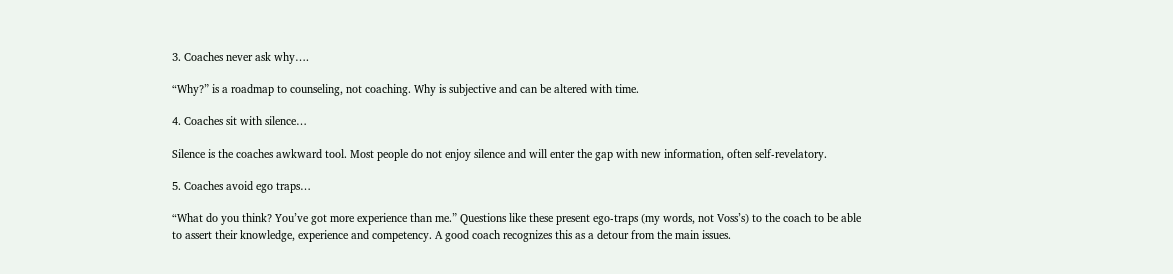3. Coaches never ask why….

“Why?” is a roadmap to counseling, not coaching. Why is subjective and can be altered with time.

4. Coaches sit with silence…

Silence is the coaches awkward tool. Most people do not enjoy silence and will enter the gap with new information, often self-revelatory.

5. Coaches avoid ego traps…

“What do you think? You’ve got more experience than me.” Questions like these present ego-traps (my words, not Voss’s) to the coach to be able to assert their knowledge, experience and competency. A good coach recognizes this as a detour from the main issues.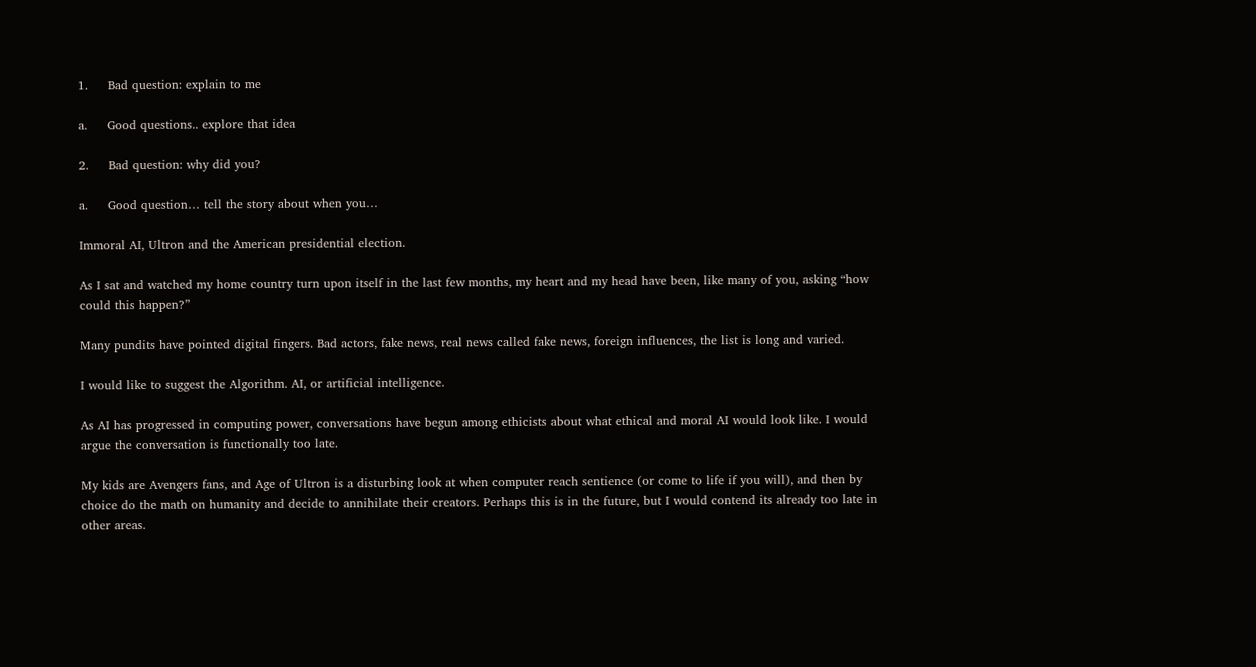1.     Bad question: explain to me

a.     Good questions.. explore that idea

2.     Bad question: why did you?

a.     Good question… tell the story about when you…

Immoral AI, Ultron and the American presidential election.

As I sat and watched my home country turn upon itself in the last few months, my heart and my head have been, like many of you, asking “how could this happen?”

Many pundits have pointed digital fingers. Bad actors, fake news, real news called fake news, foreign influences, the list is long and varied.

I would like to suggest the Algorithm. AI, or artificial intelligence.

As AI has progressed in computing power, conversations have begun among ethicists about what ethical and moral AI would look like. I would argue the conversation is functionally too late.

My kids are Avengers fans, and Age of Ultron is a disturbing look at when computer reach sentience (or come to life if you will), and then by choice do the math on humanity and decide to annihilate their creators. Perhaps this is in the future, but I would contend its already too late in other areas.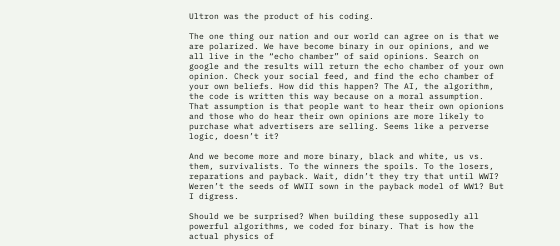Ultron was the product of his coding.

The one thing our nation and our world can agree on is that we are polarized. We have become binary in our opinions, and we all live in the “echo chamber” of said opinions. Search on google and the results will return the echo chamber of your own opinion. Check your social feed, and find the echo chamber of your own beliefs. How did this happen? The AI, the algorithm, the code is written this way because on a moral assumption. That assumption is that people want to hear their own opionions and those who do hear their own opinions are more likely to purchase what advertisers are selling. Seems like a perverse logic, doesn’t it?

And we become more and more binary, black and white, us vs. them, survivalists. To the winners the spoils. To the losers, reparations and payback. Wait, didn’t they try that until WWI? Weren’t the seeds of WWII sown in the payback model of WW1? But I digress.

Should we be surprised? When building these supposedly all powerful algorithms, we coded for binary. That is how the actual physics of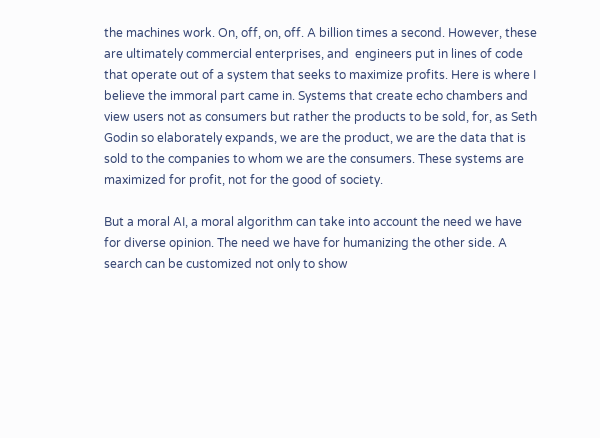the machines work. On, off, on, off. A billion times a second. However, these are ultimately commercial enterprises, and  engineers put in lines of code that operate out of a system that seeks to maximize profits. Here is where I believe the immoral part came in. Systems that create echo chambers and view users not as consumers but rather the products to be sold, for, as Seth Godin so elaborately expands, we are the product, we are the data that is sold to the companies to whom we are the consumers. These systems are maximized for profit, not for the good of society.

But a moral AI, a moral algorithm can take into account the need we have for diverse opinion. The need we have for humanizing the other side. A search can be customized not only to show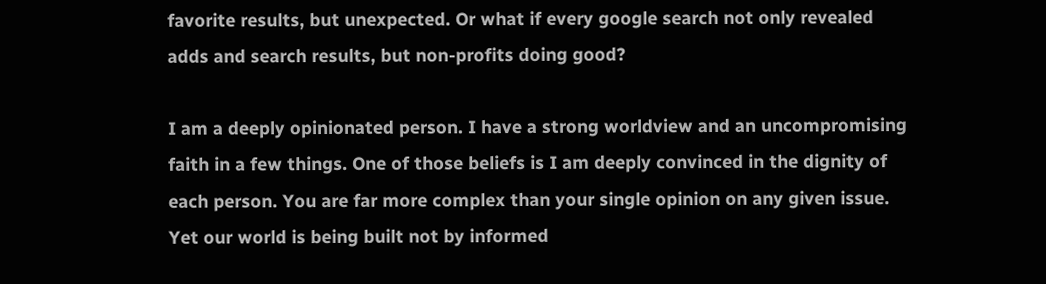favorite results, but unexpected. Or what if every google search not only revealed adds and search results, but non-profits doing good?

I am a deeply opinionated person. I have a strong worldview and an uncompromising faith in a few things. One of those beliefs is I am deeply convinced in the dignity of each person. You are far more complex than your single opinion on any given issue. Yet our world is being built not by informed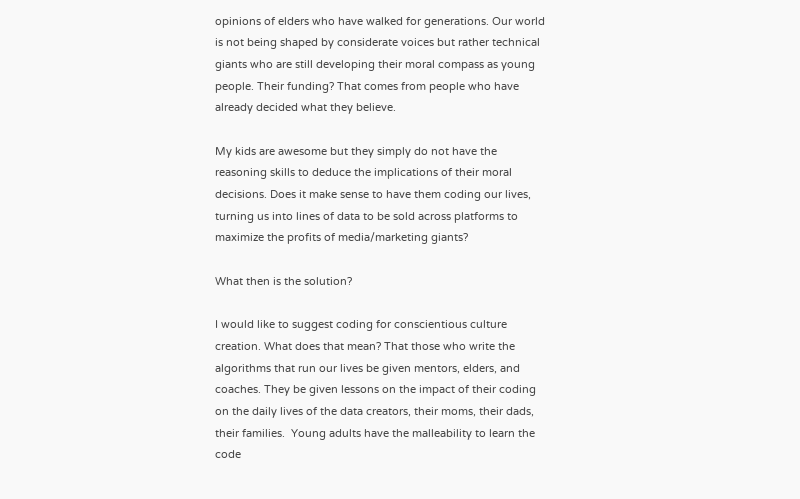opinions of elders who have walked for generations. Our world is not being shaped by considerate voices but rather technical giants who are still developing their moral compass as young people. Their funding? That comes from people who have already decided what they believe.

My kids are awesome but they simply do not have the reasoning skills to deduce the implications of their moral decisions. Does it make sense to have them coding our lives, turning us into lines of data to be sold across platforms to maximize the profits of media/marketing giants?

What then is the solution?

I would like to suggest coding for conscientious culture creation. What does that mean? That those who write the algorithms that run our lives be given mentors, elders, and coaches. They be given lessons on the impact of their coding on the daily lives of the data creators, their moms, their dads, their families.  Young adults have the malleability to learn the code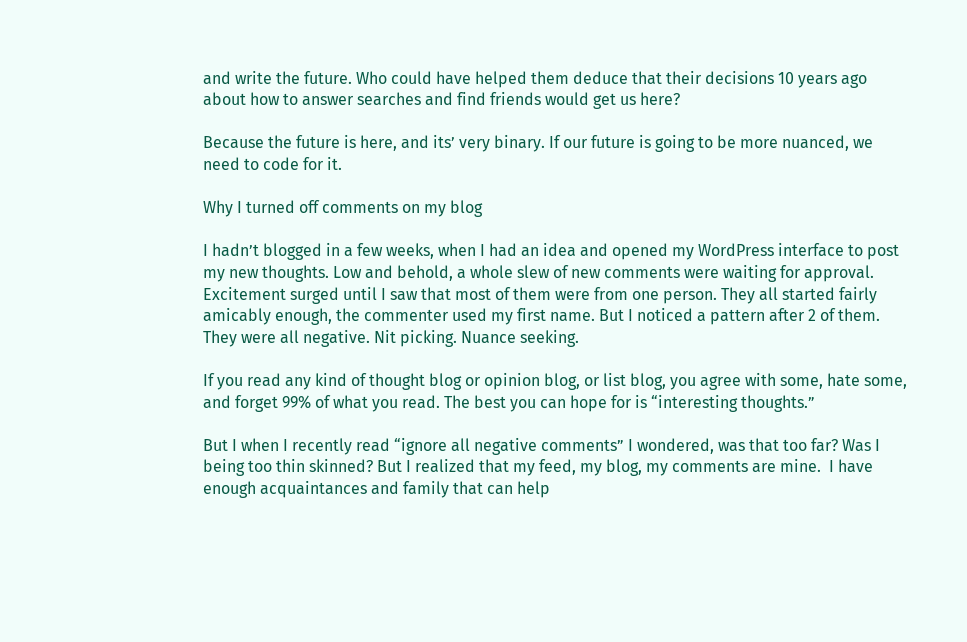and write the future. Who could have helped them deduce that their decisions 10 years ago about how to answer searches and find friends would get us here?

Because the future is here, and its’ very binary. If our future is going to be more nuanced, we need to code for it.

Why I turned off comments on my blog

I hadn’t blogged in a few weeks, when I had an idea and opened my WordPress interface to post my new thoughts. Low and behold, a whole slew of new comments were waiting for approval. Excitement surged until I saw that most of them were from one person. They all started fairly amicably enough, the commenter used my first name. But I noticed a pattern after 2 of them. They were all negative. Nit picking. Nuance seeking.

If you read any kind of thought blog or opinion blog, or list blog, you agree with some, hate some, and forget 99% of what you read. The best you can hope for is “interesting thoughts.”

But I when I recently read “ignore all negative comments” I wondered, was that too far? Was I being too thin skinned? But I realized that my feed, my blog, my comments are mine.  I have enough acquaintances and family that can help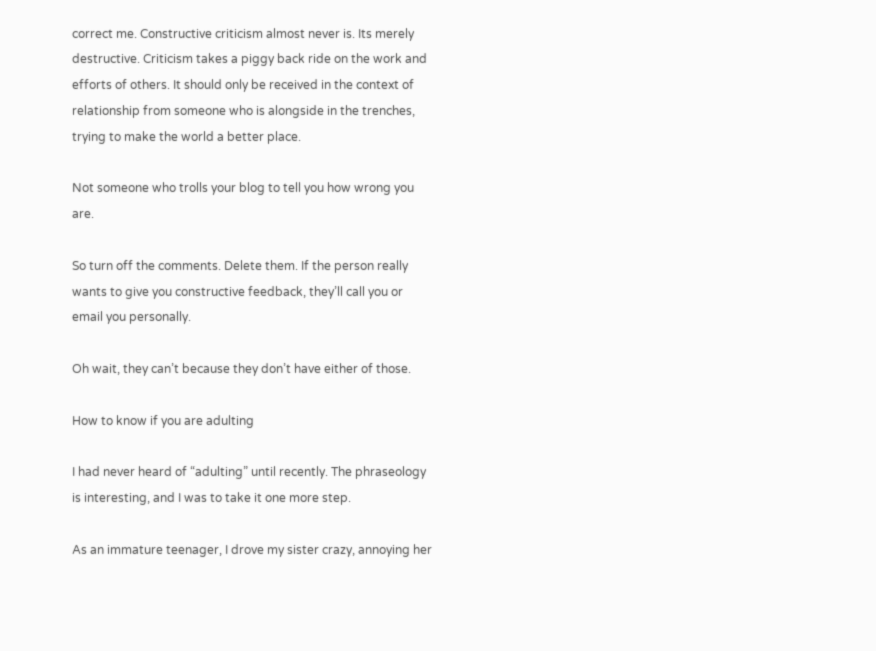correct me. Constructive criticism almost never is. Its merely destructive. Criticism takes a piggy back ride on the work and efforts of others. It should only be received in the context of relationship from someone who is alongside in the trenches, trying to make the world a better place.

Not someone who trolls your blog to tell you how wrong you are.

So turn off the comments. Delete them. If the person really wants to give you constructive feedback, they’ll call you or email you personally.

Oh wait, they can’t because they don’t have either of those.

How to know if you are adulting

I had never heard of “adulting” until recently. The phraseology is interesting, and I was to take it one more step.

As an immature teenager, I drove my sister crazy, annoying her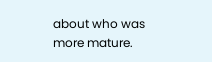about who was more mature.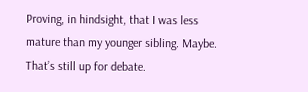Proving, in hindsight, that I was less mature than my younger sibling. Maybe. That’s still up for debate.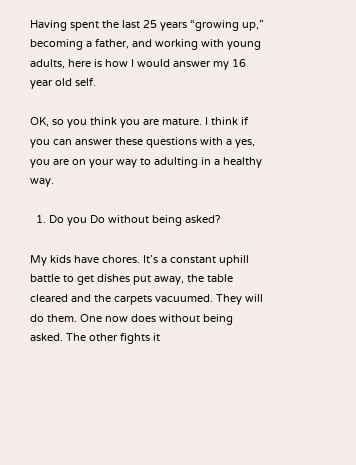Having spent the last 25 years “growing up,” becoming a father, and working with young adults, here is how I would answer my 16 year old self.

OK, so you think you are mature. I think if you can answer these questions with a yes, you are on your way to adulting in a healthy way.

  1. Do you Do without being asked?

My kids have chores. It’s a constant uphill battle to get dishes put away, the table cleared and the carpets vacuumed. They will do them. One now does without being asked. The other fights it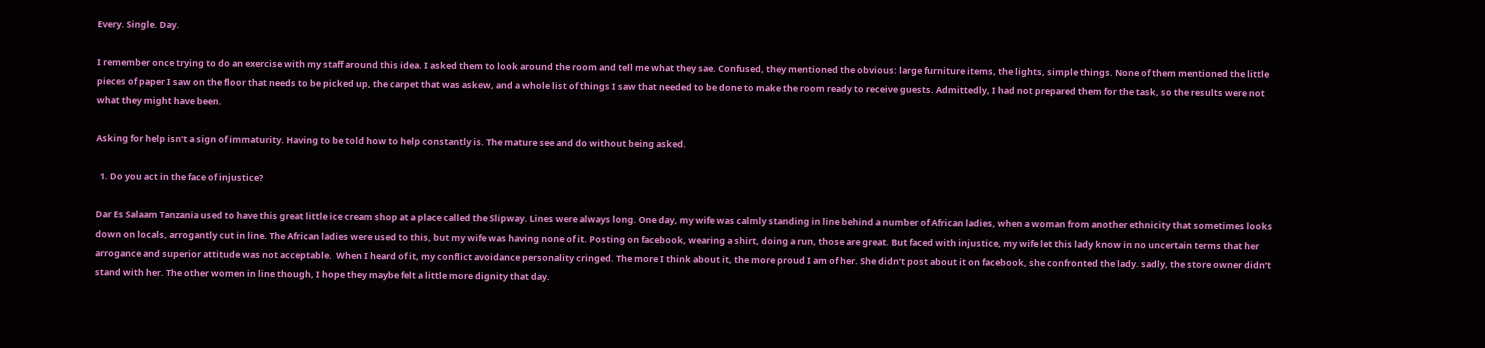Every. Single. Day.

I remember once trying to do an exercise with my staff around this idea. I asked them to look around the room and tell me what they sae. Confused, they mentioned the obvious: large furniture items, the lights, simple things. None of them mentioned the little pieces of paper I saw on the floor that needs to be picked up, the carpet that was askew, and a whole list of things I saw that needed to be done to make the room ready to receive guests. Admittedly, I had not prepared them for the task, so the results were not what they might have been.

Asking for help isn’t a sign of immaturity. Having to be told how to help constantly is. The mature see and do without being asked.

  1. Do you act in the face of injustice?

Dar Es Salaam Tanzania used to have this great little ice cream shop at a place called the Slipway. Lines were always long. One day, my wife was calmly standing in line behind a number of African ladies, when a woman from another ethnicity that sometimes looks down on locals, arrogantly cut in line. The African ladies were used to this, but my wife was having none of it. Posting on facebook, wearing a shirt, doing a run, those are great. But faced with injustice, my wife let this lady know in no uncertain terms that her arrogance and superior attitude was not acceptable.  When I heard of it, my conflict avoidance personality cringed. The more I think about it, the more proud I am of her. She didn’t post about it on facebook, she confronted the lady. sadly, the store owner didn’t stand with her. The other women in line though, I hope they maybe felt a little more dignity that day.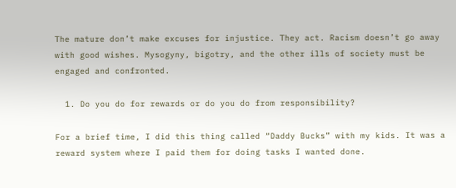The mature don’t make excuses for injustice. They act. Racism doesn’t go away with good wishes. Mysogyny, bigotry, and the other ills of society must be engaged and confronted.

  1. Do you do for rewards or do you do from responsibility?

For a brief time, I did this thing called “Daddy Bucks” with my kids. It was a reward system where I paid them for doing tasks I wanted done.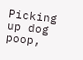Picking up dog poop,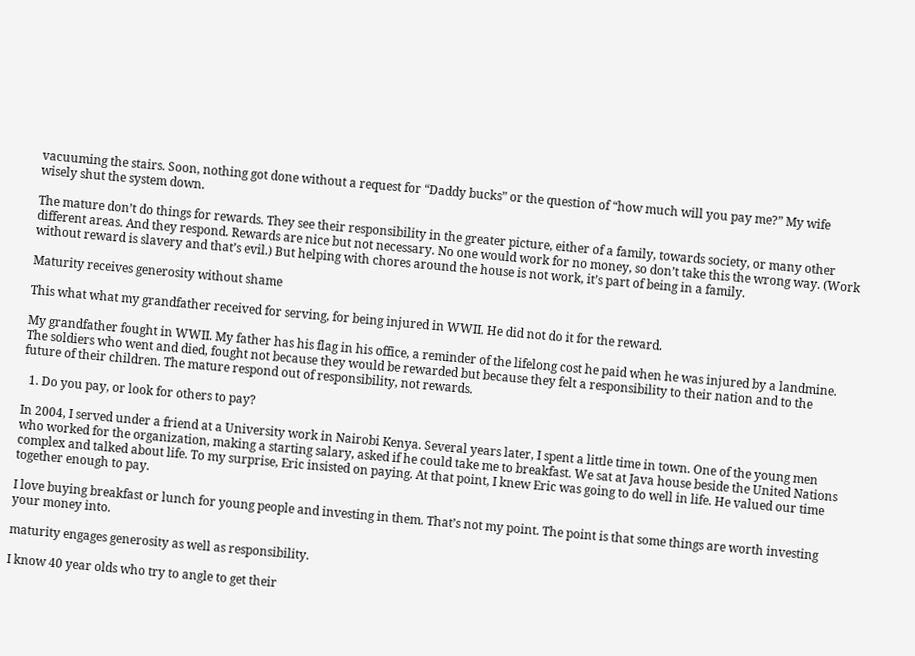vacuuming the stairs. Soon, nothing got done without a request for “Daddy bucks” or the question of “how much will you pay me?” My wife wisely shut the system down.

The mature don’t do things for rewards. They see their responsibility in the greater picture, either of a family, towards society, or many other different areas. And they respond. Rewards are nice but not necessary. No one would work for no money, so don’t take this the wrong way. (Work without reward is slavery and that’s evil.) But helping with chores around the house is not work, it’s part of being in a family.

Maturity receives generosity without shame

This what what my grandfather received for serving, for being injured in WWII. He did not do it for the reward.

My grandfather fought in WWII. My father has his flag in his office, a reminder of the lifelong cost he paid when he was injured by a landmine. The soldiers who went and died, fought not because they would be rewarded but because they felt a responsibility to their nation and to the future of their children. The mature respond out of responsibility, not rewards.

  1. Do you pay, or look for others to pay?

In 2004, I served under a friend at a University work in Nairobi Kenya. Several years later, I spent a little time in town. One of the young men who worked for the organization, making a starting salary, asked if he could take me to breakfast. We sat at Java house beside the United Nations complex and talked about life. To my surprise, Eric insisted on paying. At that point, I knew Eric was going to do well in life. He valued our time together enough to pay.

I love buying breakfast or lunch for young people and investing in them. That’s not my point. The point is that some things are worth investing your money into.

maturity engages generosity as well as responsibility.

I know 40 year olds who try to angle to get their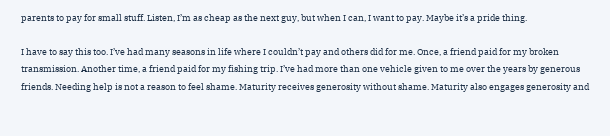parents to pay for small stuff. Listen, I’m as cheap as the next guy, but when I can, I want to pay. Maybe it’s a pride thing.

I have to say this too. I’ve had many seasons in life where I couldn’t pay and others did for me. Once, a friend paid for my broken transmission. Another time, a friend paid for my fishing trip. I’ve had more than one vehicle given to me over the years by generous friends. Needing help is not a reason to feel shame. Maturity receives generosity without shame. Maturity also engages generosity and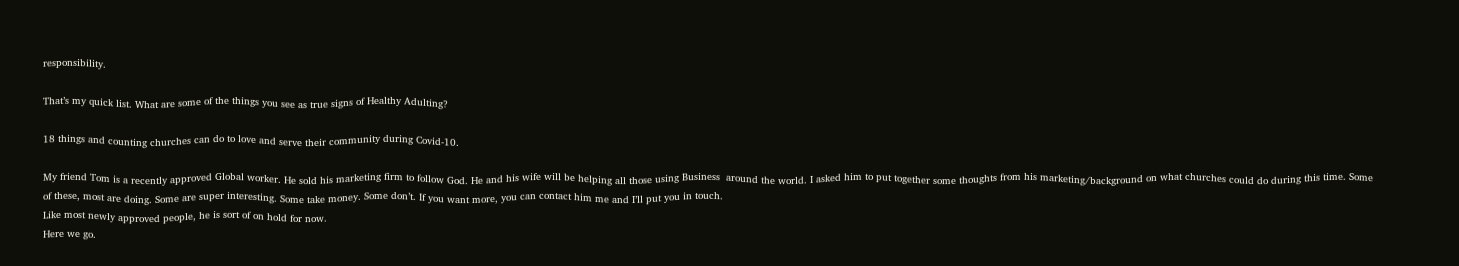responsibility.

That’s my quick list. What are some of the things you see as true signs of Healthy Adulting?

18 things and counting churches can do to love and serve their community during Covid-10.

My friend Tom is a recently approved Global worker. He sold his marketing firm to follow God. He and his wife will be helping all those using Business  around the world. I asked him to put together some thoughts from his marketing/background on what churches could do during this time. Some of these, most are doing. Some are super interesting. Some take money. Some don’t. If you want more, you can contact him me and I’ll put you in touch.
Like most newly approved people, he is sort of on hold for now.
Here we go.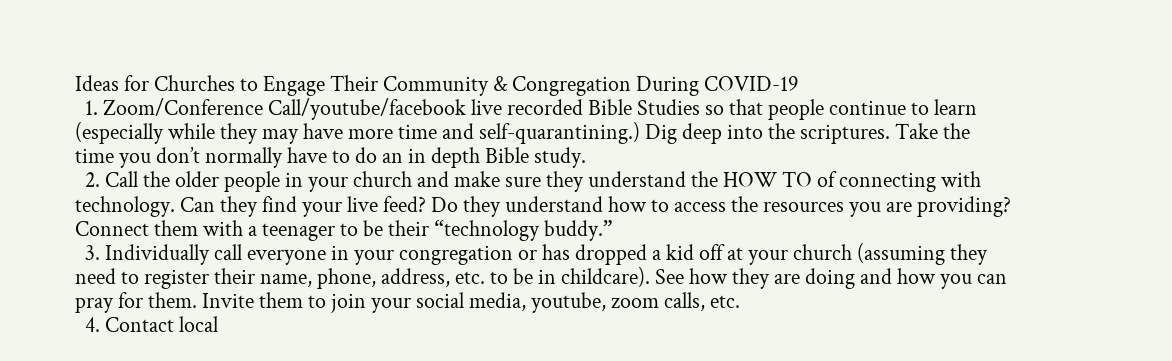Ideas for Churches to Engage Their Community & Congregation During COVID-19
  1. Zoom/Conference Call/youtube/facebook live recorded Bible Studies so that people continue to learn (especially while they may have more time and self-quarantining.) Dig deep into the scriptures. Take the time you don’t normally have to do an in depth Bible study.
  2. Call the older people in your church and make sure they understand the HOW TO of connecting with technology. Can they find your live feed? Do they understand how to access the resources you are providing? Connect them with a teenager to be their “technology buddy.”
  3. Individually call everyone in your congregation or has dropped a kid off at your church (assuming they need to register their name, phone, address, etc. to be in childcare). See how they are doing and how you can pray for them. Invite them to join your social media, youtube, zoom calls, etc.
  4. Contact local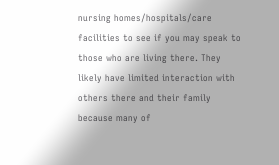nursing homes/hospitals/care facilities to see if you may speak to those who are living there. They likely have limited interaction with others there and their family because many of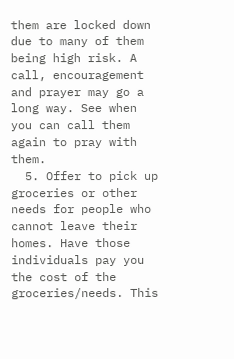them are locked down due to many of them being high risk. A call, encouragement and prayer may go a long way. See when you can call them again to pray with them.
  5. Offer to pick up groceries or other needs for people who cannot leave their homes. Have those individuals pay you the cost of the groceries/needs. This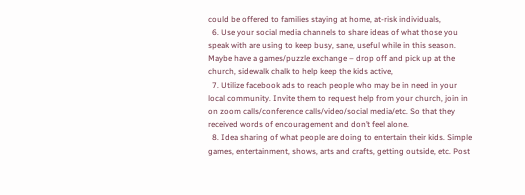could be offered to families staying at home, at-risk individuals,
  6. Use your social media channels to share ideas of what those you speak with are using to keep busy, sane, useful while in this season. Maybe have a games/puzzle exchange – drop off and pick up at the church, sidewalk chalk to help keep the kids active,
  7. Utilize facebook ads to reach people who may be in need in your local community. Invite them to request help from your church, join in on zoom calls/conference calls/video/social media/etc. So that they received words of encouragement and don’t feel alone.
  8. Idea sharing of what people are doing to entertain their kids. Simple games, entertainment, shows, arts and crafts, getting outside, etc. Post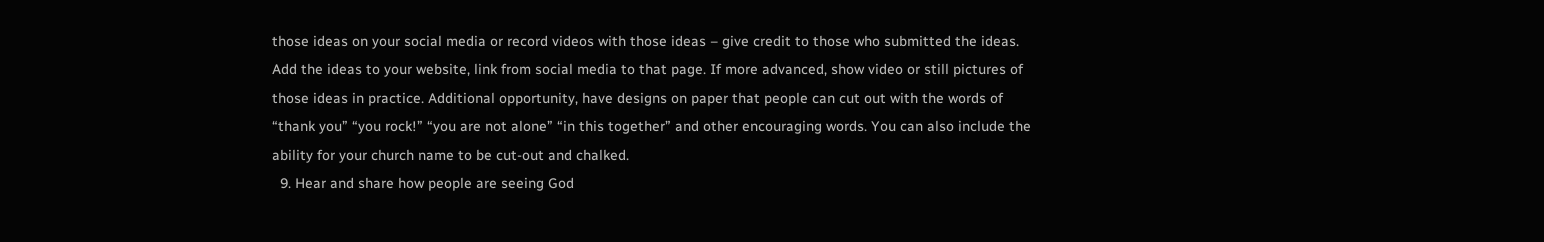those ideas on your social media or record videos with those ideas – give credit to those who submitted the ideas. Add the ideas to your website, link from social media to that page. If more advanced, show video or still pictures of those ideas in practice. Additional opportunity, have designs on paper that people can cut out with the words of “thank you” “you rock!” “you are not alone” “in this together” and other encouraging words. You can also include the ability for your church name to be cut-out and chalked.
  9. Hear and share how people are seeing God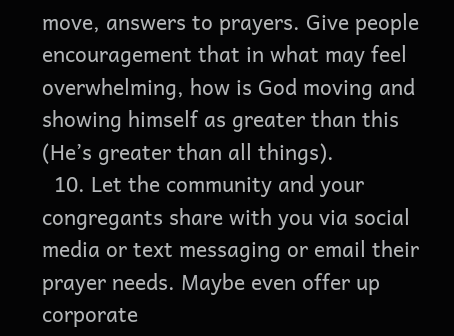move, answers to prayers. Give people encouragement that in what may feel overwhelming, how is God moving and showing himself as greater than this (He’s greater than all things).
  10. Let the community and your congregants share with you via social media or text messaging or email their prayer needs. Maybe even offer up corporate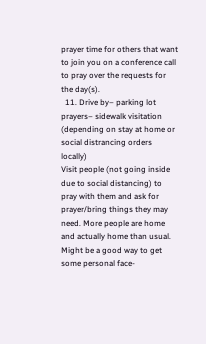prayer time for others that want to join you on a conference call to pray over the requests for the day(s).
  11. Drive by– parking lot prayers– sidewalk visitation (depending on stay at home or social distrancing orders locally)
Visit people (not going inside due to social distancing) to pray with them and ask for prayer/bring things they may need. More people are home and actually home than usual. Might be a good way to get some personal face-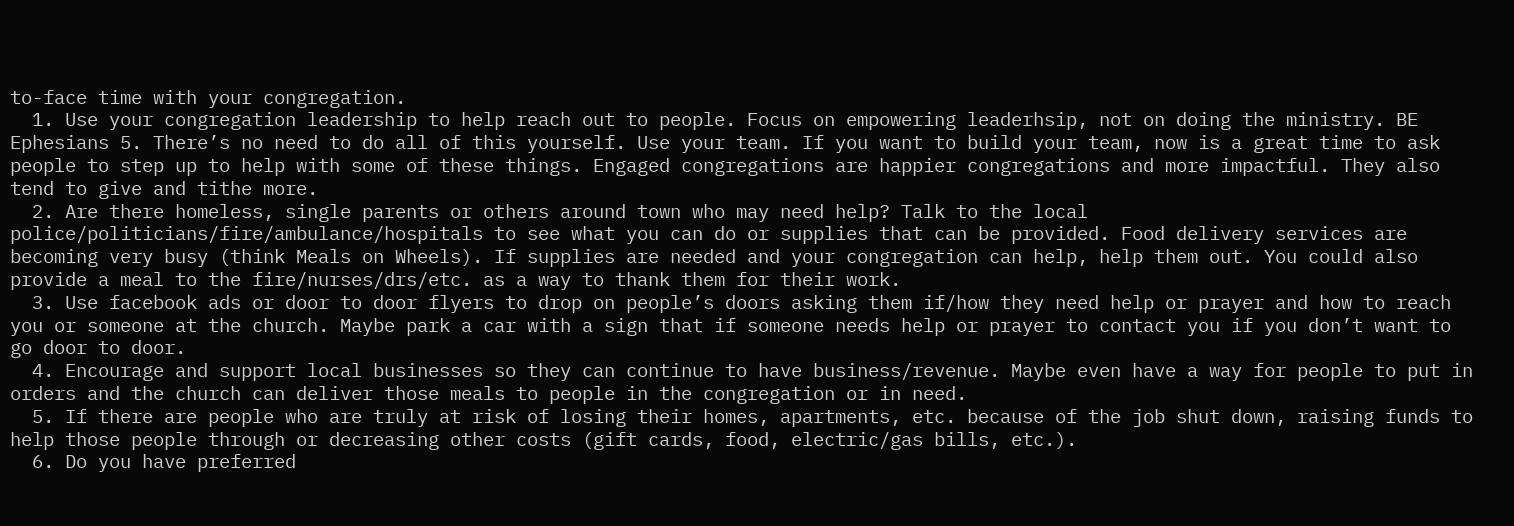to-face time with your congregation.
  1. Use your congregation leadership to help reach out to people. Focus on empowering leaderhsip, not on doing the ministry. BE Ephesians 5. There’s no need to do all of this yourself. Use your team. If you want to build your team, now is a great time to ask people to step up to help with some of these things. Engaged congregations are happier congregations and more impactful. They also tend to give and tithe more.
  2. Are there homeless, single parents or others around town who may need help? Talk to the local police/politicians/fire/ambulance/hospitals to see what you can do or supplies that can be provided. Food delivery services are becoming very busy (think Meals on Wheels). If supplies are needed and your congregation can help, help them out. You could also provide a meal to the fire/nurses/drs/etc. as a way to thank them for their work.
  3. Use facebook ads or door to door flyers to drop on people’s doors asking them if/how they need help or prayer and how to reach you or someone at the church. Maybe park a car with a sign that if someone needs help or prayer to contact you if you don’t want to go door to door.
  4. Encourage and support local businesses so they can continue to have business/revenue. Maybe even have a way for people to put in orders and the church can deliver those meals to people in the congregation or in need.
  5. If there are people who are truly at risk of losing their homes, apartments, etc. because of the job shut down, raising funds to help those people through or decreasing other costs (gift cards, food, electric/gas bills, etc.).
  6. Do you have preferred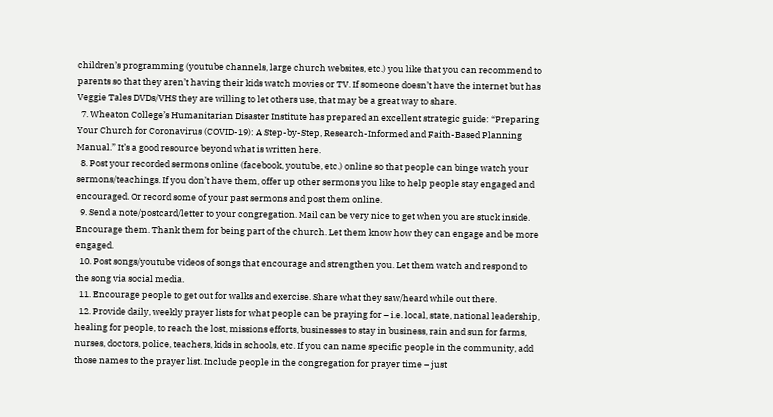children’s programming (youtube channels, large church websites, etc.) you like that you can recommend to parents so that they aren’t having their kids watch movies or TV. If someone doesn’t have the internet but has Veggie Tales DVDs/VHS they are willing to let others use, that may be a great way to share.
  7. Wheaton College’s Humanitarian Disaster Institute has prepared an excellent strategic guide: “Preparing Your Church for Coronavirus (COVID-19): A Step-by-Step, Research-Informed and Faith-Based Planning Manual.” It’s a good resource beyond what is written here.
  8. Post your recorded sermons online (facebook, youtube, etc.) online so that people can binge watch your sermons/teachings. If you don’t have them, offer up other sermons you like to help people stay engaged and encouraged. Or record some of your past sermons and post them online.
  9. Send a note/postcard/letter to your congregation. Mail can be very nice to get when you are stuck inside. Encourage them. Thank them for being part of the church. Let them know how they can engage and be more engaged.
  10. Post songs/youtube videos of songs that encourage and strengthen you. Let them watch and respond to the song via social media.
  11. Encourage people to get out for walks and exercise. Share what they saw/heard while out there.
  12. Provide daily, weekly prayer lists for what people can be praying for – i.e. local, state, national leadership, healing for people, to reach the lost, missions efforts, businesses to stay in business, rain and sun for farms, nurses, doctors, police, teachers, kids in schools, etc. If you can name specific people in the community, add those names to the prayer list. Include people in the congregation for prayer time – just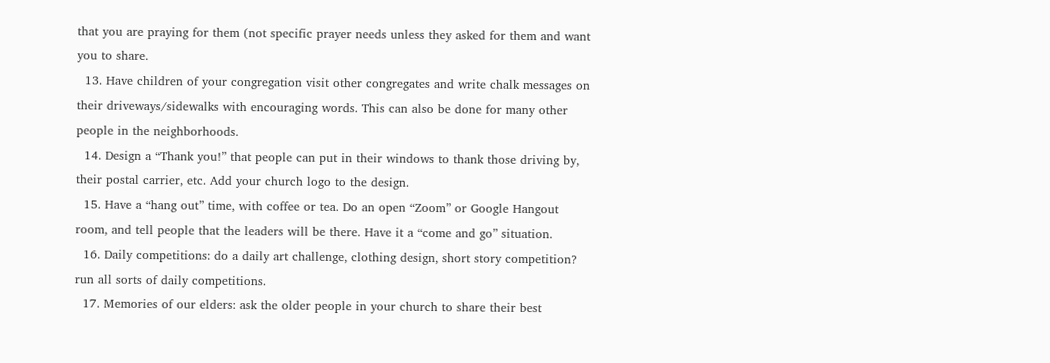that you are praying for them (not specific prayer needs unless they asked for them and want you to share.
  13. Have children of your congregation visit other congregates and write chalk messages on their driveways/sidewalks with encouraging words. This can also be done for many other people in the neighborhoods.
  14. Design a “Thank you!” that people can put in their windows to thank those driving by, their postal carrier, etc. Add your church logo to the design.
  15. Have a “hang out” time, with coffee or tea. Do an open “Zoom” or Google Hangout room, and tell people that the leaders will be there. Have it a “come and go” situation.
  16. Daily competitions: do a daily art challenge, clothing design, short story competition? run all sorts of daily competitions.
  17. Memories of our elders: ask the older people in your church to share their best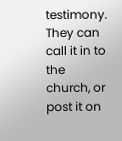testimony. They can call it in to the church, or post it on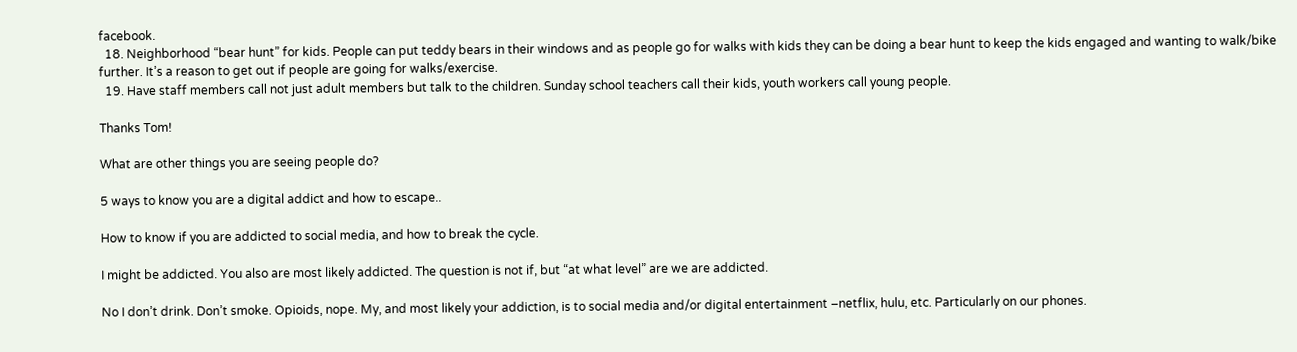facebook.
  18. Neighborhood “bear hunt” for kids. People can put teddy bears in their windows and as people go for walks with kids they can be doing a bear hunt to keep the kids engaged and wanting to walk/bike further. It’s a reason to get out if people are going for walks/exercise.
  19. Have staff members call not just adult members but talk to the children. Sunday school teachers call their kids, youth workers call young people.

Thanks Tom!

What are other things you are seeing people do?

5 ways to know you are a digital addict and how to escape..

How to know if you are addicted to social media, and how to break the cycle.

I might be addicted. You also are most likely addicted. The question is not if, but “at what level” are we are addicted.

No I don’t drink. Don’t smoke. Opioids, nope. My, and most likely your addiction, is to social media and/or digital entertainment –netflix, hulu, etc. Particularly on our phones.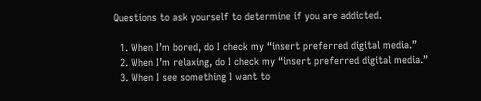Questions to ask yourself to determine if you are addicted.

  1. When I’m bored, do I check my “insert preferred digital media.”
  2. When I’m relaxing, do I check my “insert preferred digital media.”
  3. When I see something I want to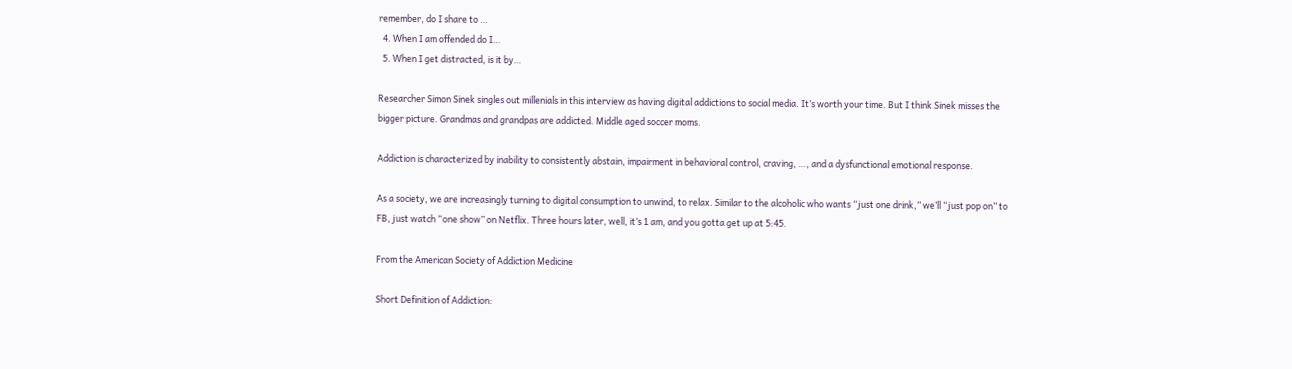remember, do I share to …
  4. When I am offended do I…
  5. When I get distracted, is it by…

Researcher Simon Sinek singles out millenials in this interview as having digital addictions to social media. It’s worth your time. But I think Sinek misses the bigger picture. Grandmas and grandpas are addicted. Middle aged soccer moms.

Addiction is characterized by inability to consistently abstain, impairment in behavioral control, craving, …, and a dysfunctional emotional response.

As a society, we are increasingly turning to digital consumption to unwind, to relax. Similar to the alcoholic who wants “just one drink,” we’ll “just pop on” to FB, just watch “one show” on Netflix. Three hours later, well, it’s 1 am, and you gotta get up at 5:45.

From the American Society of Addiction Medicine

Short Definition of Addiction: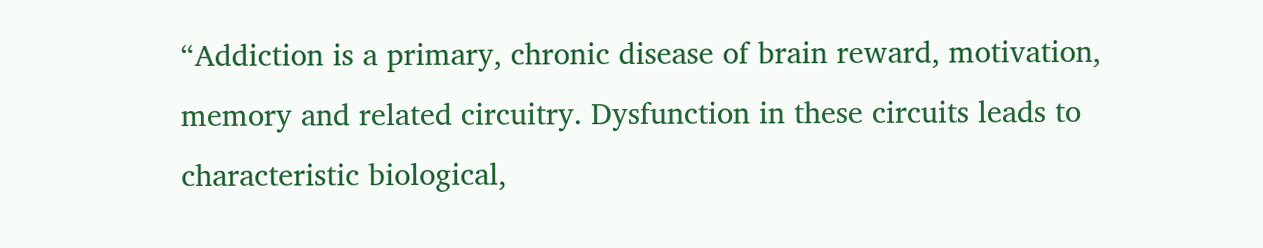“Addiction is a primary, chronic disease of brain reward, motivation, memory and related circuitry. Dysfunction in these circuits leads to characteristic biological,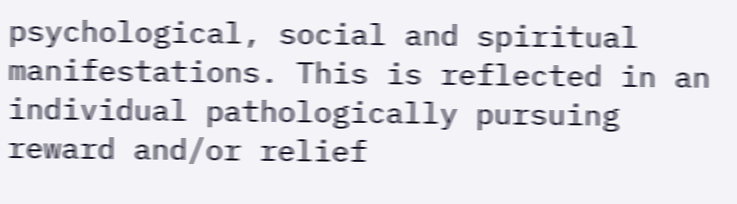psychological, social and spiritual manifestations. This is reflected in an individual pathologically pursuing reward and/or relief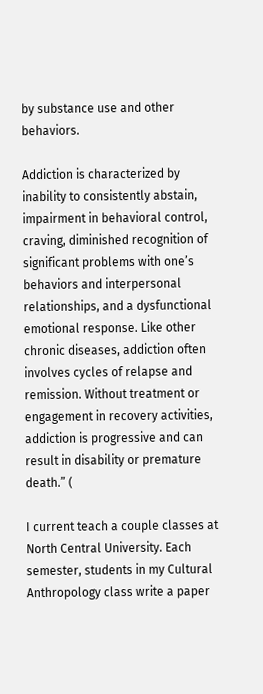by substance use and other behaviors.

Addiction is characterized by inability to consistently abstain, impairment in behavioral control, craving, diminished recognition of significant problems with one’s behaviors and interpersonal relationships, and a dysfunctional emotional response. Like other chronic diseases, addiction often involves cycles of relapse and remission. Without treatment or engagement in recovery activities, addiction is progressive and can result in disability or premature death.” (

I current teach a couple classes at North Central University. Each semester, students in my Cultural Anthropology class write a paper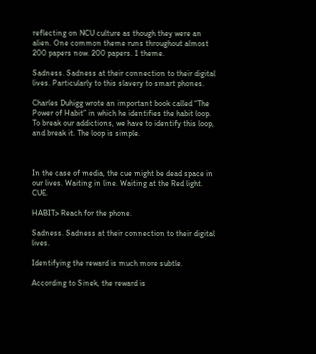reflecting on NCU culture as though they were an alien. One common theme runs throughout almost 200 papers now. 200 papers. 1 theme.

Sadness. Sadness at their connection to their digital lives. Particularly to this slavery to smart phones.

Charles Duhigg wrote an important book called “The Power of Habit” in which he identifies the habit loop. To break our addictions, we have to identify this loop, and break it. The loop is simple.



In the case of media, the cue might be dead space in our lives. Waiting in line. Waiting at the Red light. CUE.

HABIT> Reach for the phone.

Sadness. Sadness at their connection to their digital lives.

Identifying the reward is much more subtle.

According to Sinek, the reward is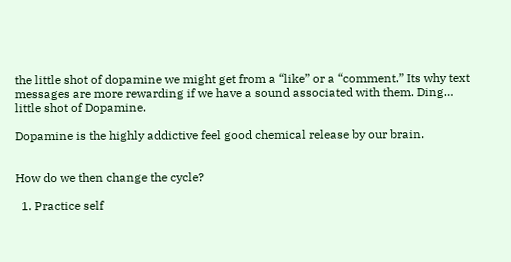the little shot of dopamine we might get from a “like” or a “comment.” Its why text messages are more rewarding if we have a sound associated with them. Ding… little shot of Dopamine.

Dopamine is the highly addictive feel good chemical release by our brain.


How do we then change the cycle?

  1. Practice self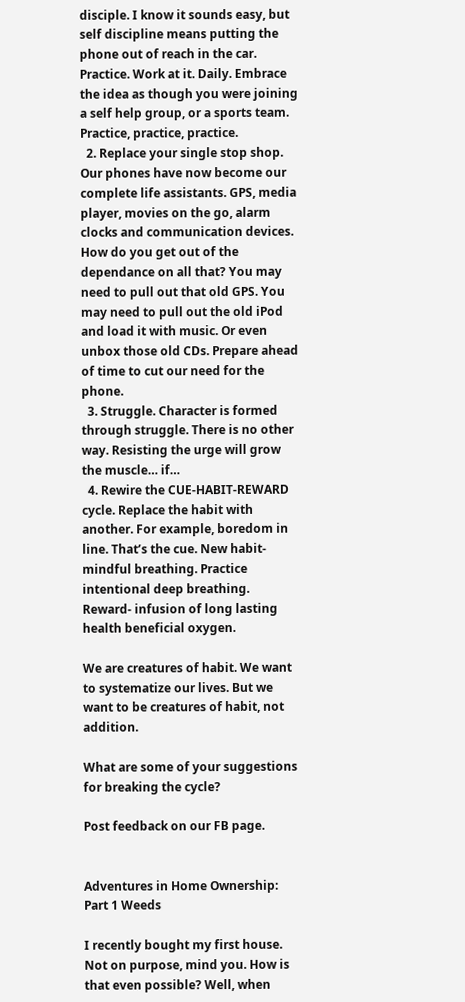disciple. I know it sounds easy, but self discipline means putting the phone out of reach in the car. Practice. Work at it. Daily. Embrace the idea as though you were joining a self help group, or a sports team. Practice, practice, practice.
  2. Replace your single stop shop. Our phones have now become our complete life assistants. GPS, media player, movies on the go, alarm clocks and communication devices. How do you get out of the dependance on all that? You may need to pull out that old GPS. You may need to pull out the old iPod and load it with music. Or even unbox those old CDs. Prepare ahead of time to cut our need for the phone.
  3. Struggle. Character is formed through struggle. There is no other way. Resisting the urge will grow the muscle… if…
  4. Rewire the CUE-HABIT-REWARD cycle. Replace the habit with another. For example, boredom in line. That’s the cue. New habit- mindful breathing. Practice intentional deep breathing. Reward- infusion of long lasting health beneficial oxygen.

We are creatures of habit. We want to systematize our lives. But we want to be creatures of habit, not addition.

What are some of your suggestions for breaking the cycle?

Post feedback on our FB page.


Adventures in Home Ownership: Part 1 Weeds

I recently bought my first house. Not on purpose, mind you. How is that even possible? Well, when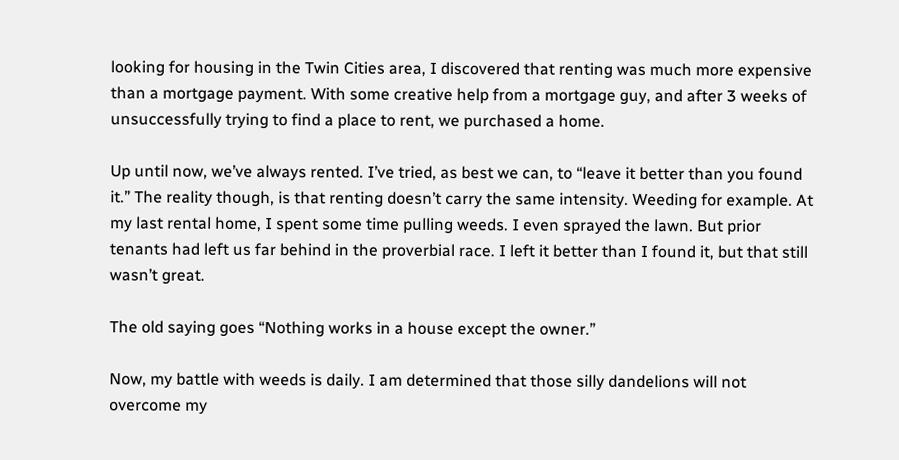looking for housing in the Twin Cities area, I discovered that renting was much more expensive than a mortgage payment. With some creative help from a mortgage guy, and after 3 weeks of unsuccessfully trying to find a place to rent, we purchased a home.

Up until now, we’ve always rented. I’ve tried, as best we can, to “leave it better than you found it.” The reality though, is that renting doesn’t carry the same intensity. Weeding for example. At my last rental home, I spent some time pulling weeds. I even sprayed the lawn. But prior tenants had left us far behind in the proverbial race. I left it better than I found it, but that still wasn’t great.

The old saying goes “Nothing works in a house except the owner.”

Now, my battle with weeds is daily. I am determined that those silly dandelions will not overcome my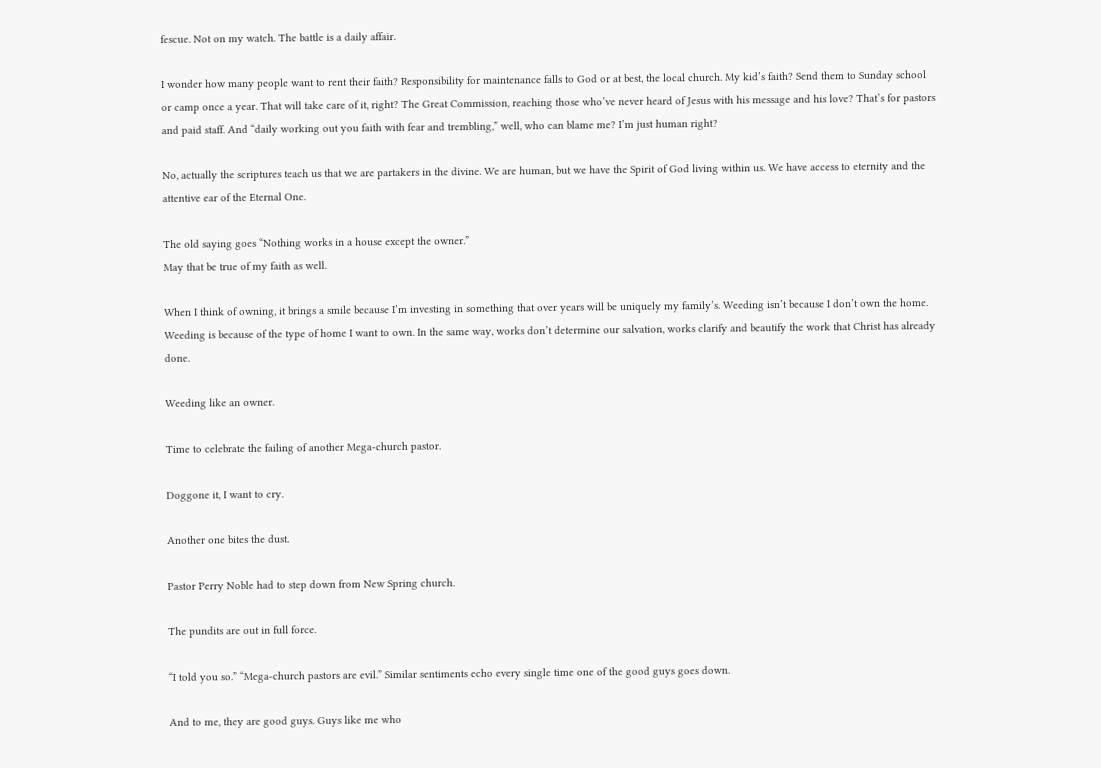fescue. Not on my watch. The battle is a daily affair.

I wonder how many people want to rent their faith? Responsibility for maintenance falls to God or at best, the local church. My kid’s faith? Send them to Sunday school or camp once a year. That will take care of it, right? The Great Commission, reaching those who’ve never heard of Jesus with his message and his love? That’s for pastors and paid staff. And “daily working out you faith with fear and trembling,” well, who can blame me? I’m just human right?

No, actually the scriptures teach us that we are partakers in the divine. We are human, but we have the Spirit of God living within us. We have access to eternity and the attentive ear of the Eternal One.

The old saying goes “Nothing works in a house except the owner.”
May that be true of my faith as well.

When I think of owning, it brings a smile because I’m investing in something that over years will be uniquely my family’s. Weeding isn’t because I don’t own the home. Weeding is because of the type of home I want to own. In the same way, works don’t determine our salvation, works clarify and beautify the work that Christ has already done.

Weeding like an owner.

Time to celebrate the failing of another Mega-church pastor.

Doggone it, I want to cry.

Another one bites the dust.

Pastor Perry Noble had to step down from New Spring church.

The pundits are out in full force.

“I told you so.” “Mega-church pastors are evil.” Similar sentiments echo every single time one of the good guys goes down.

And to me, they are good guys. Guys like me who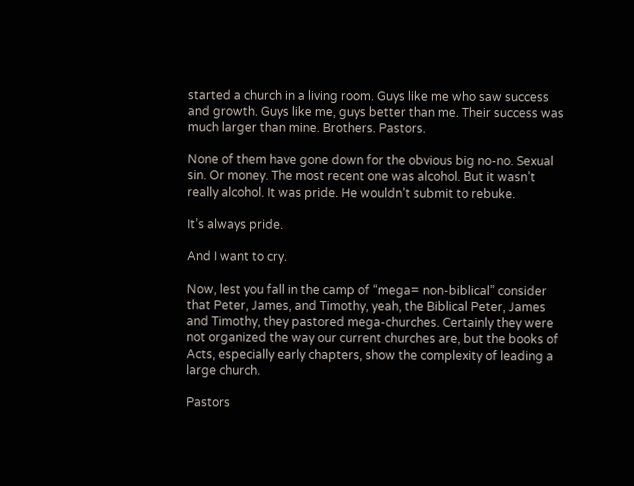started a church in a living room. Guys like me who saw success and growth. Guys like me, guys better than me. Their success was much larger than mine. Brothers. Pastors.

None of them have gone down for the obvious big no-no. Sexual sin. Or money. The most recent one was alcohol. But it wasn’t really alcohol. It was pride. He wouldn’t submit to rebuke.

It’s always pride.

And I want to cry.

Now, lest you fall in the camp of “mega= non-biblical” consider that Peter, James, and Timothy, yeah, the Biblical Peter, James and Timothy, they pastored mega-churches. Certainly they were not organized the way our current churches are, but the books of Acts, especially early chapters, show the complexity of leading a large church.

Pastors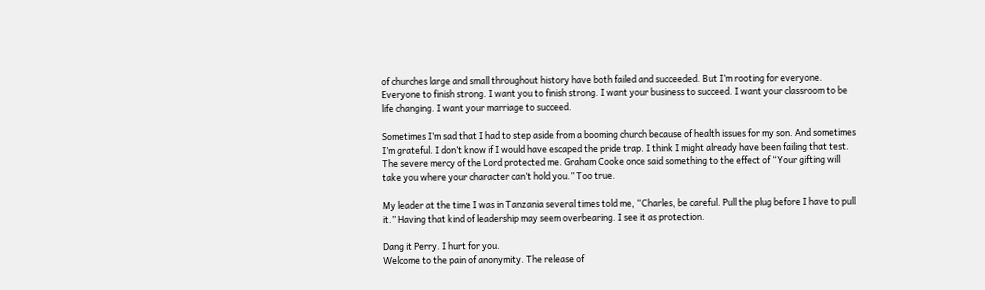of churches large and small throughout history have both failed and succeeded. But I’m rooting for everyone. Everyone to finish strong. I want you to finish strong. I want your business to succeed. I want your classroom to be life changing. I want your marriage to succeed.

Sometimes I’m sad that I had to step aside from a booming church because of health issues for my son. And sometimes I’m grateful. I don’t know if I would have escaped the pride trap. I think I might already have been failing that test. The severe mercy of the Lord protected me. Graham Cooke once said something to the effect of “Your gifting will take you where your character can’t hold you.” Too true.

My leader at the time I was in Tanzania several times told me, “Charles, be careful. Pull the plug before I have to pull it.” Having that kind of leadership may seem overbearing. I see it as protection.

Dang it Perry. I hurt for you.
Welcome to the pain of anonymity. The release of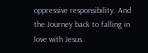oppressive responsibility. And the Journey back to falling in love with Jesus.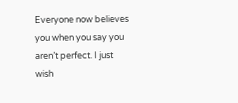Everyone now believes you when you say you aren’t perfect. I just wish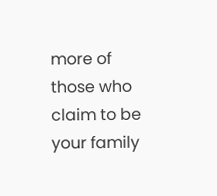more of those who claim to be your family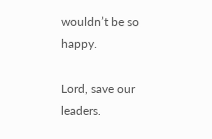wouldn’t be so happy.

Lord, save our leaders.